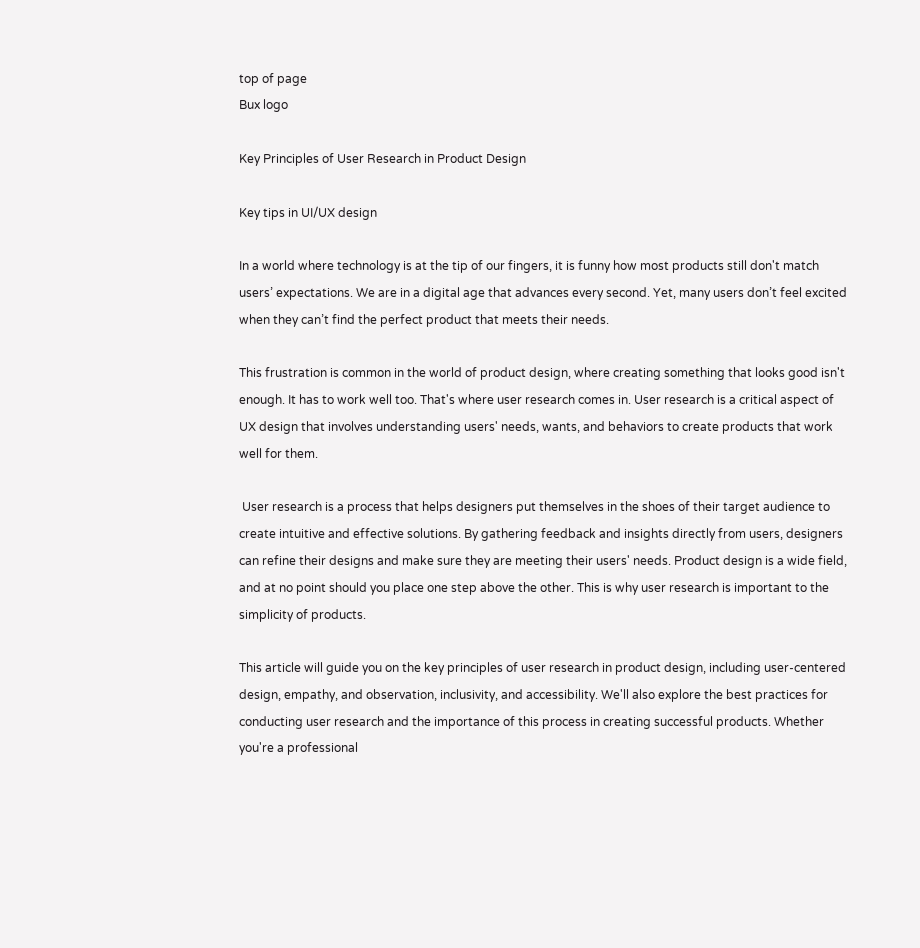top of page
Bux logo

Key Principles of User Research in Product Design

Key tips in UI/UX design

In a world where technology is at the tip of our fingers, it is funny how most products still don't match users’ expectations. We are in a digital age that advances every second. Yet, many users don’t feel excited when they can’t find the perfect product that meets their needs.

This frustration is common in the world of product design, where creating something that looks good isn't enough. It has to work well too. That's where user research comes in. User research is a critical aspect of UX design that involves understanding users' needs, wants, and behaviors to create products that work well for them.

 User research is a process that helps designers put themselves in the shoes of their target audience to create intuitive and effective solutions. By gathering feedback and insights directly from users, designers can refine their designs and make sure they are meeting their users' needs. Product design is a wide field, and at no point should you place one step above the other. This is why user research is important to the simplicity of products.

This article will guide you on the key principles of user research in product design, including user-centered design, empathy, and observation, inclusivity, and accessibility. We'll also explore the best practices for conducting user research and the importance of this process in creating successful products. Whether you're a professional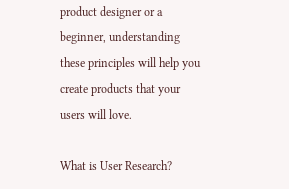product designer or a beginner, understanding these principles will help you create products that your users will love.

What is User Research?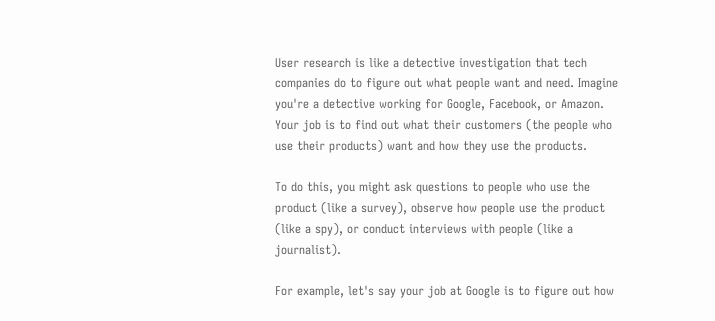User research is like a detective investigation that tech companies do to figure out what people want and need. Imagine you're a detective working for Google, Facebook, or Amazon. Your job is to find out what their customers (the people who use their products) want and how they use the products.

To do this, you might ask questions to people who use the product (like a survey), observe how people use the product (like a spy), or conduct interviews with people (like a journalist).

For example, let's say your job at Google is to figure out how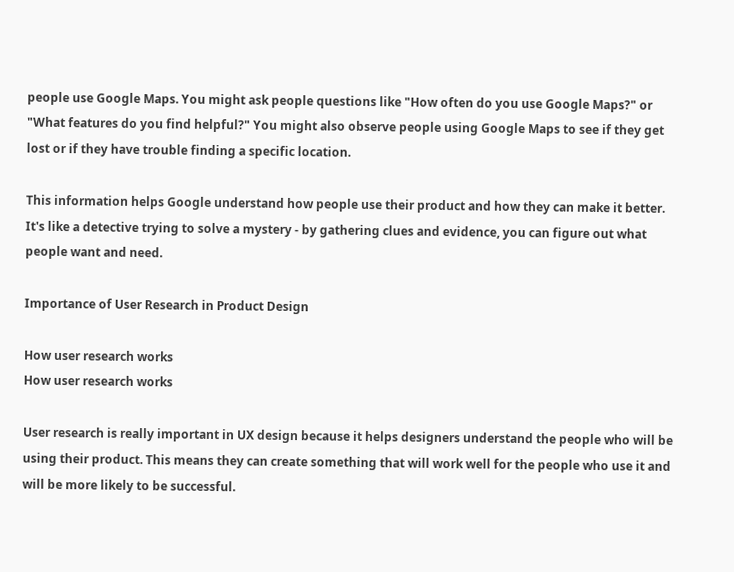people use Google Maps. You might ask people questions like "How often do you use Google Maps?" or "What features do you find helpful?" You might also observe people using Google Maps to see if they get lost or if they have trouble finding a specific location.

This information helps Google understand how people use their product and how they can make it better. It's like a detective trying to solve a mystery - by gathering clues and evidence, you can figure out what people want and need.

Importance of User Research in Product Design

How user research works
How user research works

User research is really important in UX design because it helps designers understand the people who will be using their product. This means they can create something that will work well for the people who use it and will be more likely to be successful.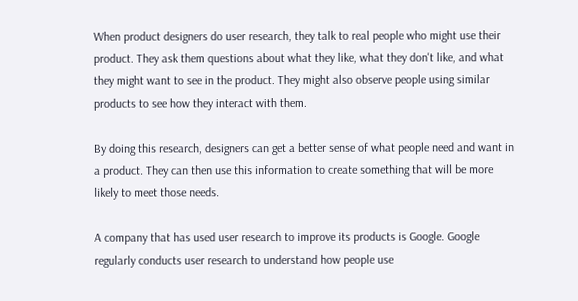When product designers do user research, they talk to real people who might use their product. They ask them questions about what they like, what they don't like, and what they might want to see in the product. They might also observe people using similar products to see how they interact with them.

By doing this research, designers can get a better sense of what people need and want in a product. They can then use this information to create something that will be more likely to meet those needs.

A company that has used user research to improve its products is Google. Google regularly conducts user research to understand how people use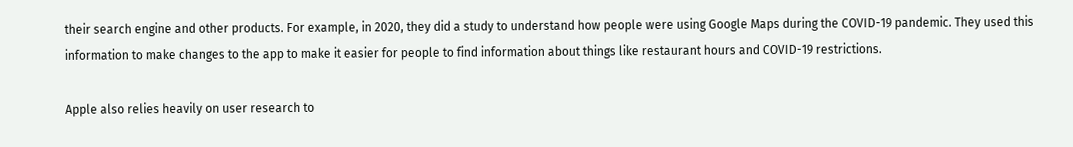their search engine and other products. For example, in 2020, they did a study to understand how people were using Google Maps during the COVID-19 pandemic. They used this information to make changes to the app to make it easier for people to find information about things like restaurant hours and COVID-19 restrictions.

Apple also relies heavily on user research to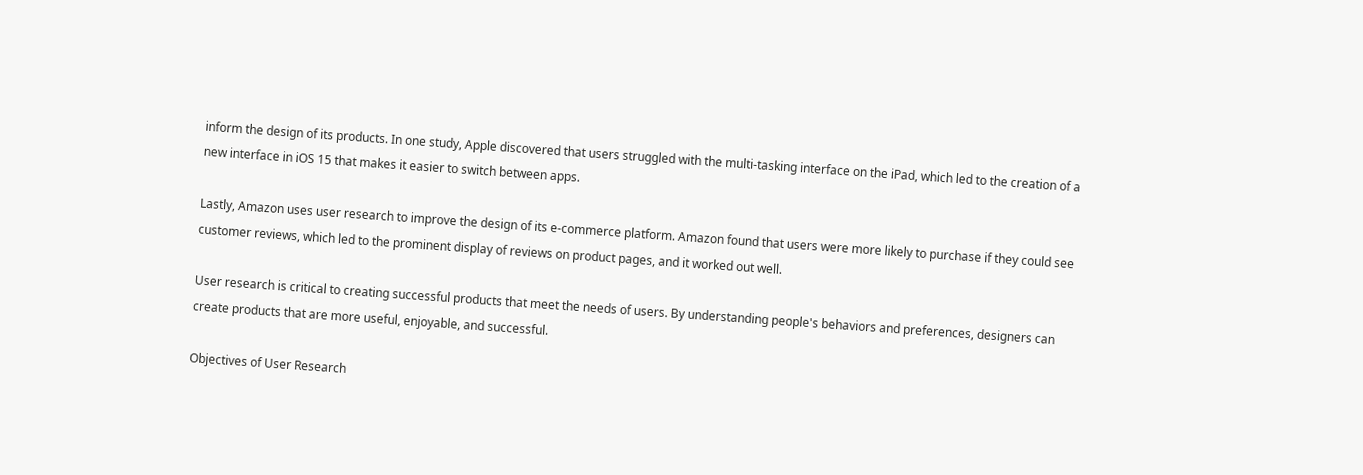inform the design of its products. In one study, Apple discovered that users struggled with the multi-tasking interface on the iPad, which led to the creation of a new interface in iOS 15 that makes it easier to switch between apps.

Lastly, Amazon uses user research to improve the design of its e-commerce platform. Amazon found that users were more likely to purchase if they could see customer reviews, which led to the prominent display of reviews on product pages, and it worked out well.

User research is critical to creating successful products that meet the needs of users. By understanding people's behaviors and preferences, designers can create products that are more useful, enjoyable, and successful.

Objectives of User Research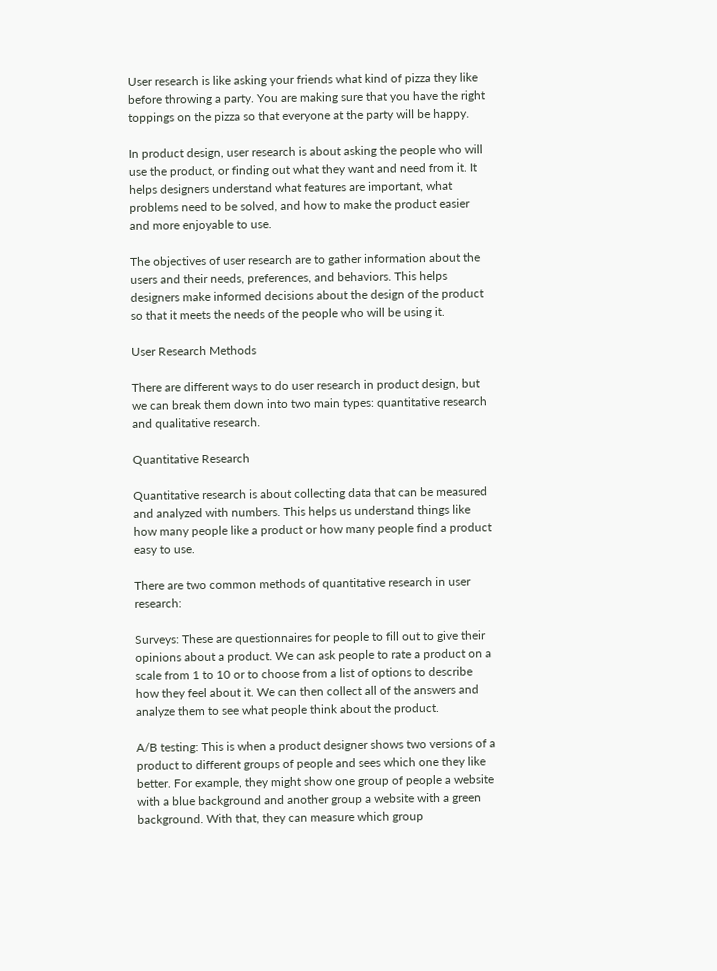User research is like asking your friends what kind of pizza they like before throwing a party. You are making sure that you have the right toppings on the pizza so that everyone at the party will be happy.

In product design, user research is about asking the people who will use the product, or finding out what they want and need from it. It helps designers understand what features are important, what problems need to be solved, and how to make the product easier and more enjoyable to use.

The objectives of user research are to gather information about the users and their needs, preferences, and behaviors. This helps designers make informed decisions about the design of the product so that it meets the needs of the people who will be using it.

User Research Methods

There are different ways to do user research in product design, but we can break them down into two main types: quantitative research and qualitative research.

Quantitative Research

Quantitative research is about collecting data that can be measured and analyzed with numbers. This helps us understand things like how many people like a product or how many people find a product easy to use.

There are two common methods of quantitative research in user research:

Surveys: These are questionnaires for people to fill out to give their opinions about a product. We can ask people to rate a product on a scale from 1 to 10 or to choose from a list of options to describe how they feel about it. We can then collect all of the answers and analyze them to see what people think about the product.

A/B testing: This is when a product designer shows two versions of a product to different groups of people and sees which one they like better. For example, they might show one group of people a website with a blue background and another group a website with a green background. With that, they can measure which group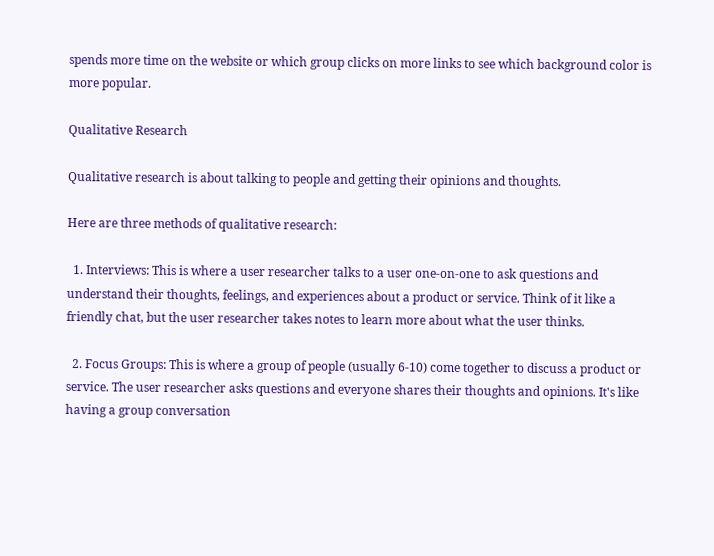spends more time on the website or which group clicks on more links to see which background color is more popular.

Qualitative Research

Qualitative research is about talking to people and getting their opinions and thoughts.

Here are three methods of qualitative research:

  1. Interviews: This is where a user researcher talks to a user one-on-one to ask questions and understand their thoughts, feelings, and experiences about a product or service. Think of it like a friendly chat, but the user researcher takes notes to learn more about what the user thinks.

  2. Focus Groups: This is where a group of people (usually 6-10) come together to discuss a product or service. The user researcher asks questions and everyone shares their thoughts and opinions. It's like having a group conversation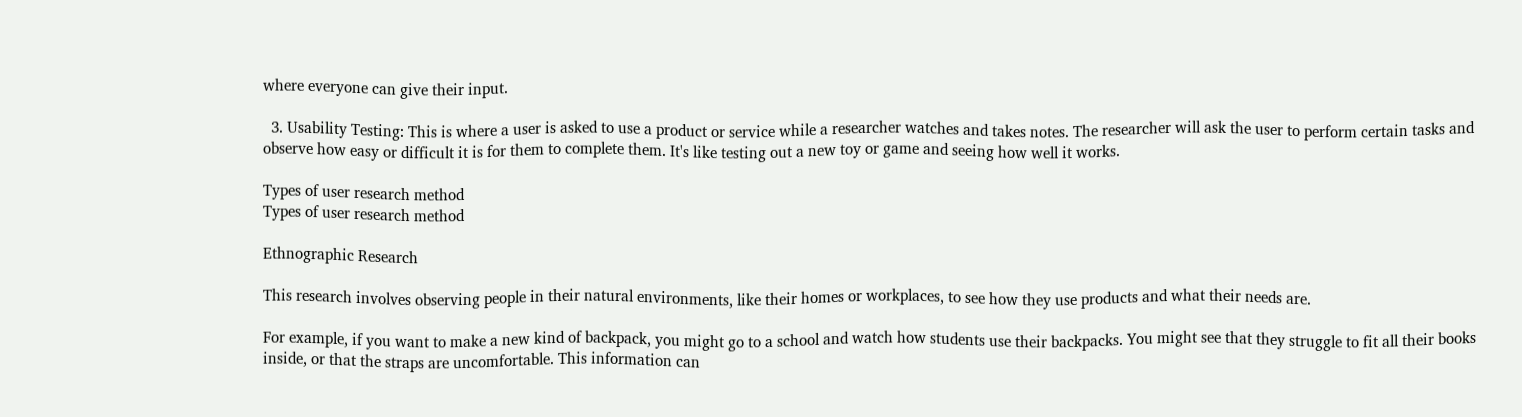where everyone can give their input.

  3. Usability Testing: This is where a user is asked to use a product or service while a researcher watches and takes notes. The researcher will ask the user to perform certain tasks and observe how easy or difficult it is for them to complete them. It's like testing out a new toy or game and seeing how well it works.

Types of user research method
Types of user research method

Ethnographic Research

This research involves observing people in their natural environments, like their homes or workplaces, to see how they use products and what their needs are.

For example, if you want to make a new kind of backpack, you might go to a school and watch how students use their backpacks. You might see that they struggle to fit all their books inside, or that the straps are uncomfortable. This information can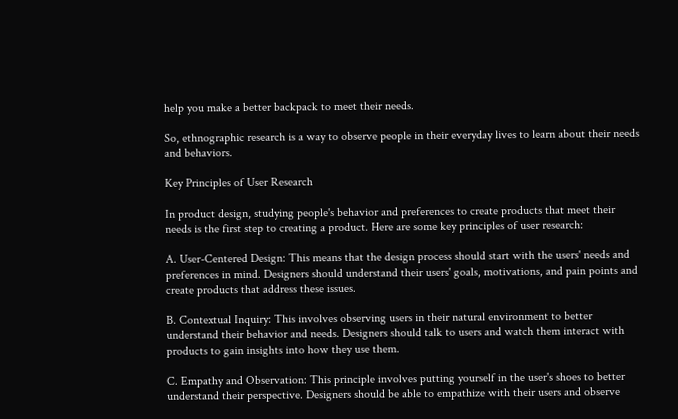help you make a better backpack to meet their needs.

So, ethnographic research is a way to observe people in their everyday lives to learn about their needs and behaviors.

Key Principles of User Research

In product design, studying people's behavior and preferences to create products that meet their needs is the first step to creating a product. Here are some key principles of user research:

A. User-Centered Design: This means that the design process should start with the users' needs and preferences in mind. Designers should understand their users' goals, motivations, and pain points and create products that address these issues.

B. Contextual Inquiry: This involves observing users in their natural environment to better understand their behavior and needs. Designers should talk to users and watch them interact with products to gain insights into how they use them.

C. Empathy and Observation: This principle involves putting yourself in the user's shoes to better understand their perspective. Designers should be able to empathize with their users and observe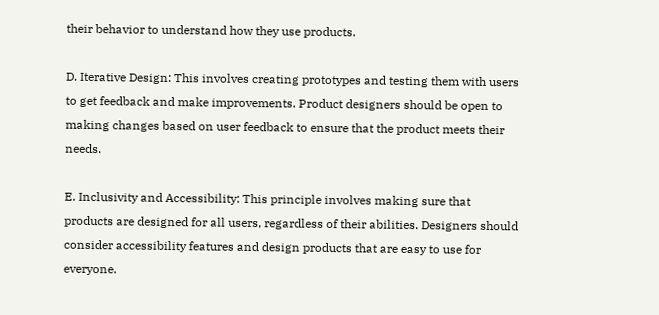their behavior to understand how they use products.

D. Iterative Design: This involves creating prototypes and testing them with users to get feedback and make improvements. Product designers should be open to making changes based on user feedback to ensure that the product meets their needs.

E. Inclusivity and Accessibility: This principle involves making sure that products are designed for all users, regardless of their abilities. Designers should consider accessibility features and design products that are easy to use for everyone.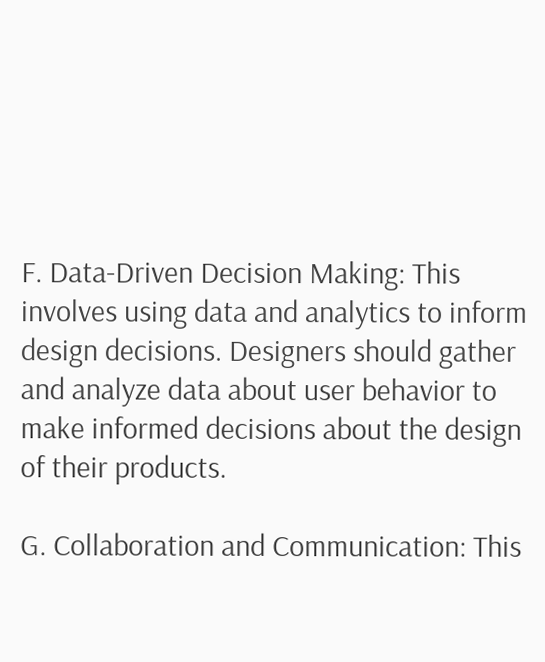F. Data-Driven Decision Making: This involves using data and analytics to inform design decisions. Designers should gather and analyze data about user behavior to make informed decisions about the design of their products.

G. Collaboration and Communication: This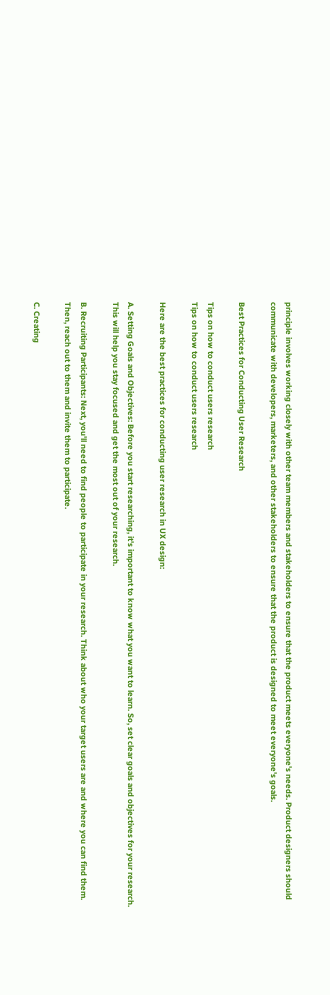principle involves working closely with other team members and stakeholders to ensure that the product meets everyone's needs. Product designers should communicate with developers, marketers, and other stakeholders to ensure that the product is designed to meet everyone's goals.

Best Practices for Conducting User Research

Tips on how to conduct users research
Tips on how to conduct users research

Here are the best practices for conducting user research in UX design:

A. Setting Goals and Objectives: Before you start researching, it's important to know what you want to learn. So, set clear goals and objectives for your research. This will help you stay focused and get the most out of your research.

B. Recruiting Participants: Next, you'll need to find people to participate in your research. Think about who your target users are and where you can find them. Then, reach out to them and invite them to participate.

C. Creating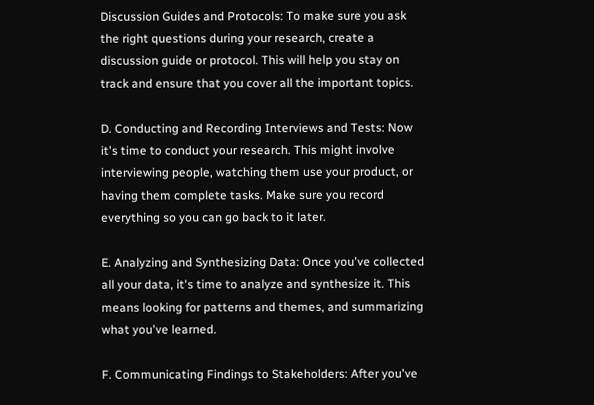Discussion Guides and Protocols: To make sure you ask the right questions during your research, create a discussion guide or protocol. This will help you stay on track and ensure that you cover all the important topics.

D. Conducting and Recording Interviews and Tests: Now it's time to conduct your research. This might involve interviewing people, watching them use your product, or having them complete tasks. Make sure you record everything so you can go back to it later.

E. Analyzing and Synthesizing Data: Once you've collected all your data, it's time to analyze and synthesize it. This means looking for patterns and themes, and summarizing what you've learned.

F. Communicating Findings to Stakeholders: After you've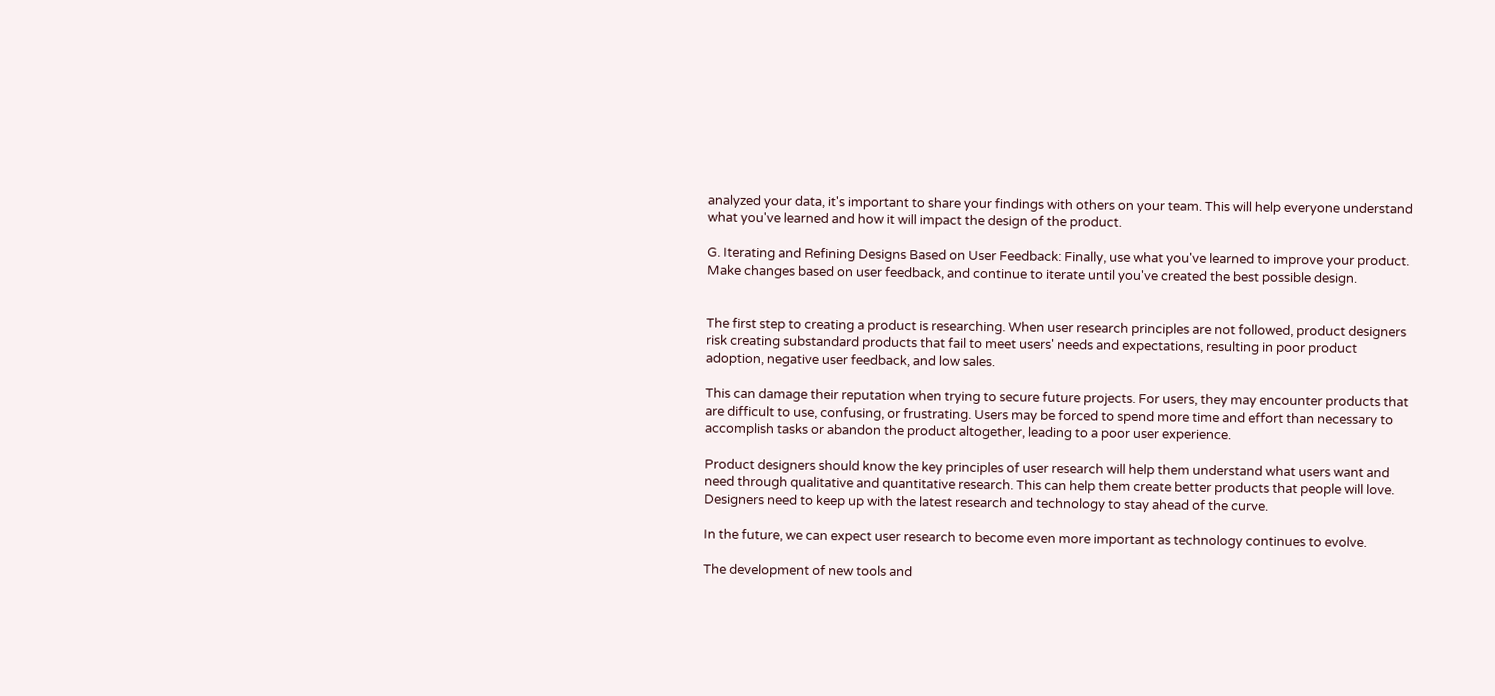analyzed your data, it's important to share your findings with others on your team. This will help everyone understand what you've learned and how it will impact the design of the product.

G. Iterating and Refining Designs Based on User Feedback: Finally, use what you've learned to improve your product. Make changes based on user feedback, and continue to iterate until you've created the best possible design.


The first step to creating a product is researching. When user research principles are not followed, product designers risk creating substandard products that fail to meet users' needs and expectations, resulting in poor product adoption, negative user feedback, and low sales.

This can damage their reputation when trying to secure future projects. For users, they may encounter products that are difficult to use, confusing, or frustrating. Users may be forced to spend more time and effort than necessary to accomplish tasks or abandon the product altogether, leading to a poor user experience.

Product designers should know the key principles of user research will help them understand what users want and need through qualitative and quantitative research. This can help them create better products that people will love. Designers need to keep up with the latest research and technology to stay ahead of the curve.

In the future, we can expect user research to become even more important as technology continues to evolve.

The development of new tools and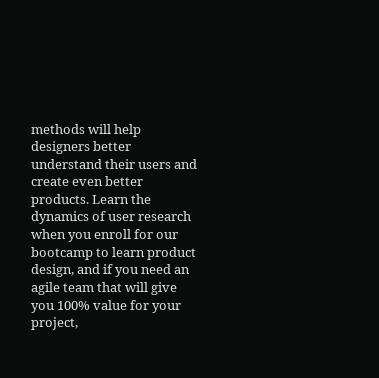methods will help designers better understand their users and create even better products. Learn the dynamics of user research when you enroll for our bootcamp to learn product design, and if you need an agile team that will give you 100% value for your project,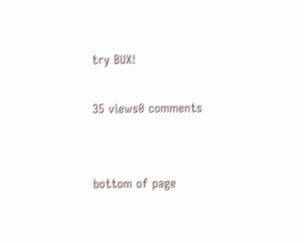try BUX!

35 views0 comments


bottom of page